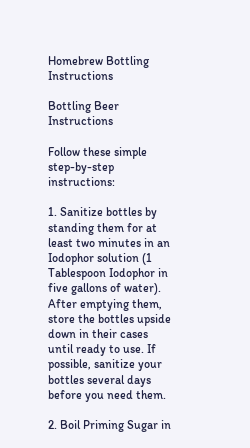Homebrew Bottling Instructions

Bottling Beer Instructions

Follow these simple step-by-step instructions:

1. Sanitize bottles by standing them for at least two minutes in an Iodophor solution (1 Tablespoon Iodophor in five gallons of water). After emptying them, store the bottles upside down in their cases until ready to use. If possible, sanitize your bottles several days before you need them.

2. Boil Priming Sugar in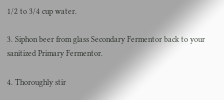1/2 to 3/4 cup water.

3. Siphon beer from glass Secondary Fermentor back to your sanitized Primary Fermentor.

4. Thoroughly stir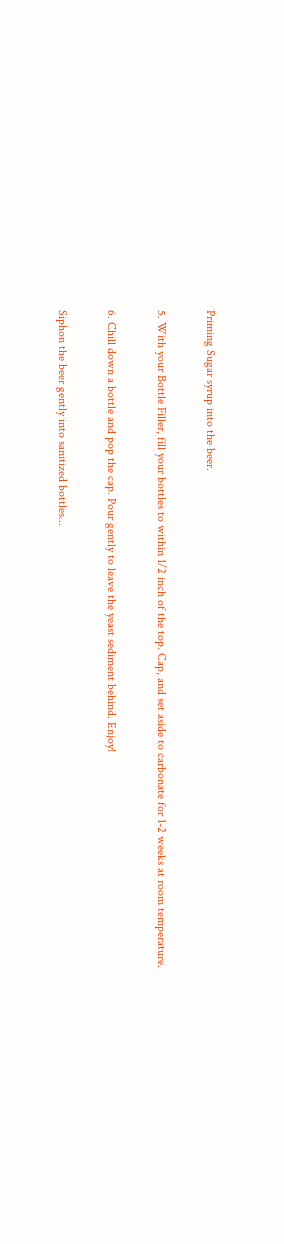Priming Sugar syrup into the beer.

5. With your Bottle Filler, fill your bottles to within 1/2 inch of the top. Cap, and set aside to carbonate for 1-2 weeks at room temperature.

6. Chill down a bottle and pop the cap. Pour gently to leave the yeast sediment behind. Enjoy!

Siphon the beer gently into sanitized bottles...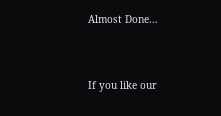Almost Done...


If you like our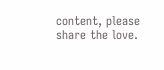content, please share the love.